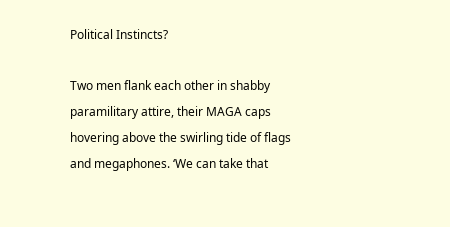Political Instincts?

Two men flank each other in shabby paramilitary attire, their MAGA caps hovering above the swirling tide of flags and megaphones. ‘We can take that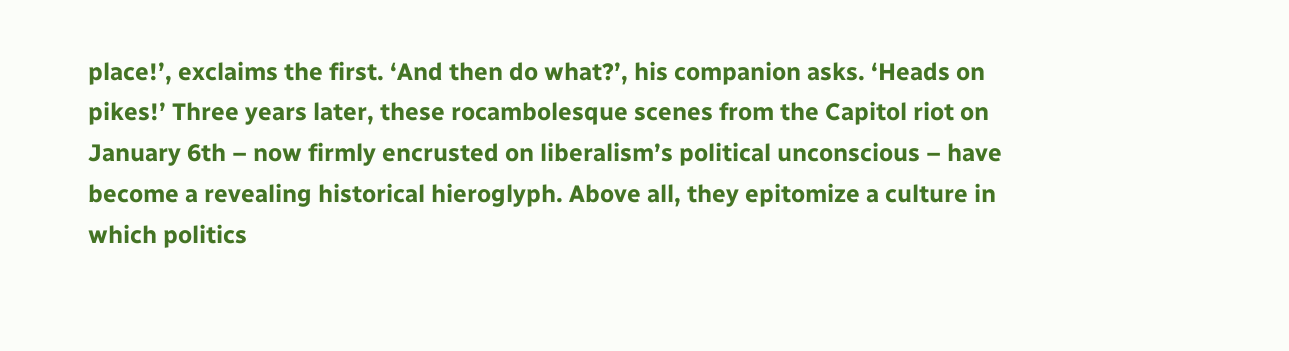place!’, exclaims the first. ‘And then do what?’, his companion asks. ‘Heads on pikes!’ Three years later, these rocambolesque scenes from the Capitol riot on January 6th – now firmly encrusted on liberalism’s political unconscious – have become a revealing historical hieroglyph. Above all, they epitomize a culture in which politics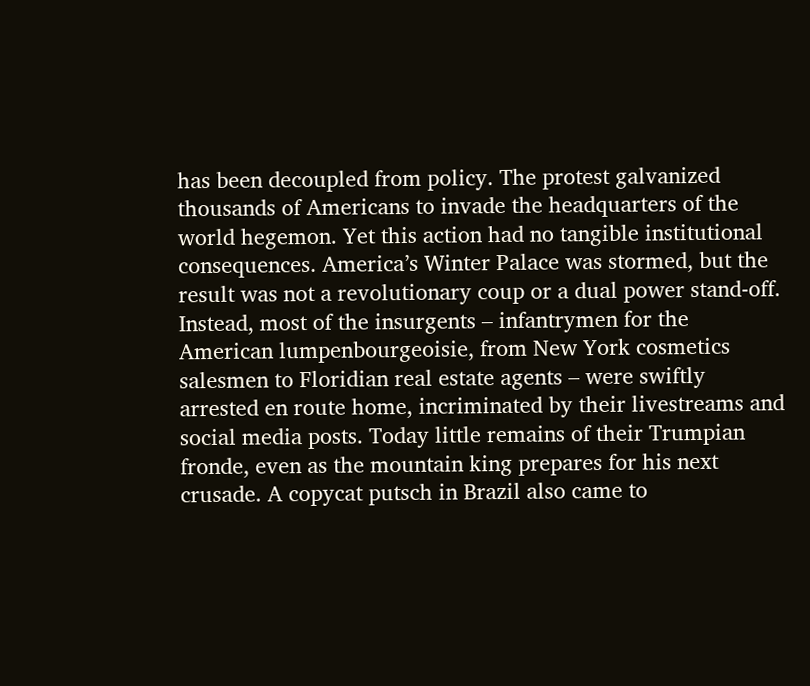has been decoupled from policy. The protest galvanized thousands of Americans to invade the headquarters of the world hegemon. Yet this action had no tangible institutional consequences. America’s Winter Palace was stormed, but the result was not a revolutionary coup or a dual power stand-off. Instead, most of the insurgents – infantrymen for the American lumpenbourgeoisie, from New York cosmetics salesmen to Floridian real estate agents – were swiftly arrested en route home, incriminated by their livestreams and social media posts. Today little remains of their Trumpian fronde, even as the mountain king prepares for his next crusade. A copycat putsch in Brazil also came to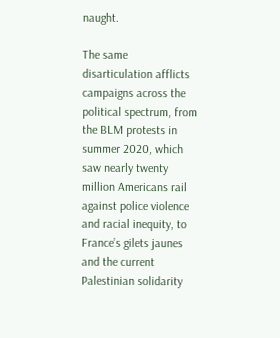naught.

The same disarticulation afflicts campaigns across the political spectrum, from the BLM protests in summer 2020, which saw nearly twenty million Americans rail against police violence and racial inequity, to France’s gilets jaunes and the current Palestinian solidarity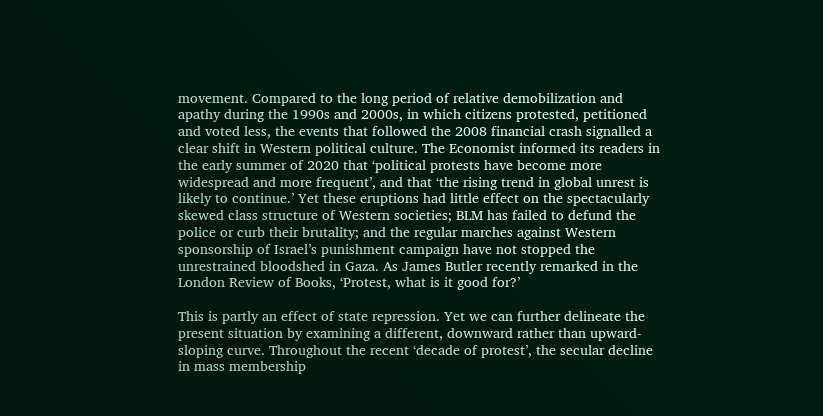movement. Compared to the long period of relative demobilization and apathy during the 1990s and 2000s, in which citizens protested, petitioned and voted less, the events that followed the 2008 financial crash signalled a clear shift in Western political culture. The Economist informed its readers in the early summer of 2020 that ‘political protests have become more widespread and more frequent’, and that ‘the rising trend in global unrest is likely to continue.’ Yet these eruptions had little effect on the spectacularly skewed class structure of Western societies; BLM has failed to defund the police or curb their brutality; and the regular marches against Western sponsorship of Israel’s punishment campaign have not stopped the unrestrained bloodshed in Gaza. As James Butler recently remarked in the London Review of Books, ‘Protest, what is it good for?’

This is partly an effect of state repression. Yet we can further delineate the present situation by examining a different, downward rather than upward-sloping curve. Throughout the recent ‘decade of protest’, the secular decline in mass membership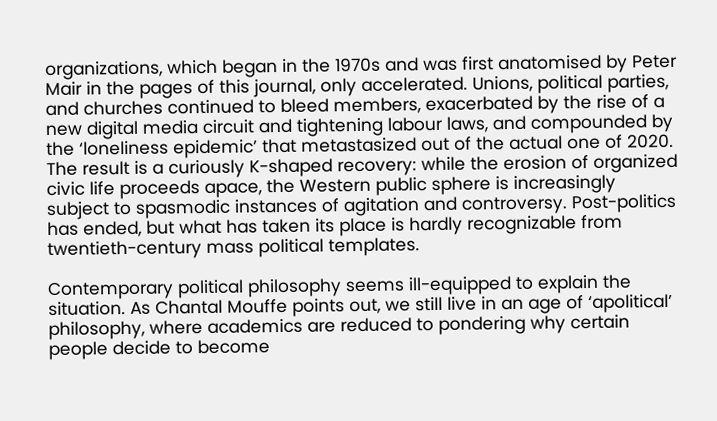organizations, which began in the 1970s and was first anatomised by Peter Mair in the pages of this journal, only accelerated. Unions, political parties, and churches continued to bleed members, exacerbated by the rise of a new digital media circuit and tightening labour laws, and compounded by the ‘loneliness epidemic’ that metastasized out of the actual one of 2020. The result is a curiously K-shaped recovery: while the erosion of organized civic life proceeds apace, the Western public sphere is increasingly subject to spasmodic instances of agitation and controversy. Post-politics has ended, but what has taken its place is hardly recognizable from twentieth-century mass political templates.

Contemporary political philosophy seems ill-equipped to explain the situation. As Chantal Mouffe points out, we still live in an age of ‘apolitical’ philosophy, where academics are reduced to pondering why certain people decide to become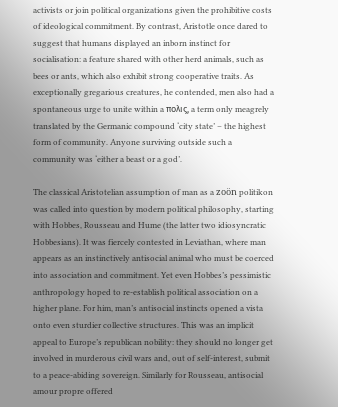activists or join political organizations given the prohibitive costs of ideological commitment. By contrast, Aristotle once dared to suggest that humans displayed an inborn instinct for socialisation: a feature shared with other herd animals, such as bees or ants, which also exhibit strong cooperative traits. As exceptionally gregarious creatures, he contended, men also had a spontaneous urge to unite within a πολις, a term only meagrely translated by the Germanic compound ‘city state’ – the highest form of community. Anyone surviving outside such a community was ‘either a beast or a god’.

The classical Aristotelian assumption of man as a zoön politikon was called into question by modern political philosophy, starting with Hobbes, Rousseau and Hume (the latter two idiosyncratic Hobbesians). It was fiercely contested in Leviathan, where man appears as an instinctively antisocial animal who must be coerced into association and commitment. Yet even Hobbes’s pessimistic anthropology hoped to re-establish political association on a higher plane. For him, man’s antisocial instincts opened a vista onto even sturdier collective structures. This was an implicit appeal to Europe’s republican nobility: they should no longer get involved in murderous civil wars and, out of self-interest, submit to a peace-abiding sovereign. Similarly for Rousseau, antisocial amour propre offered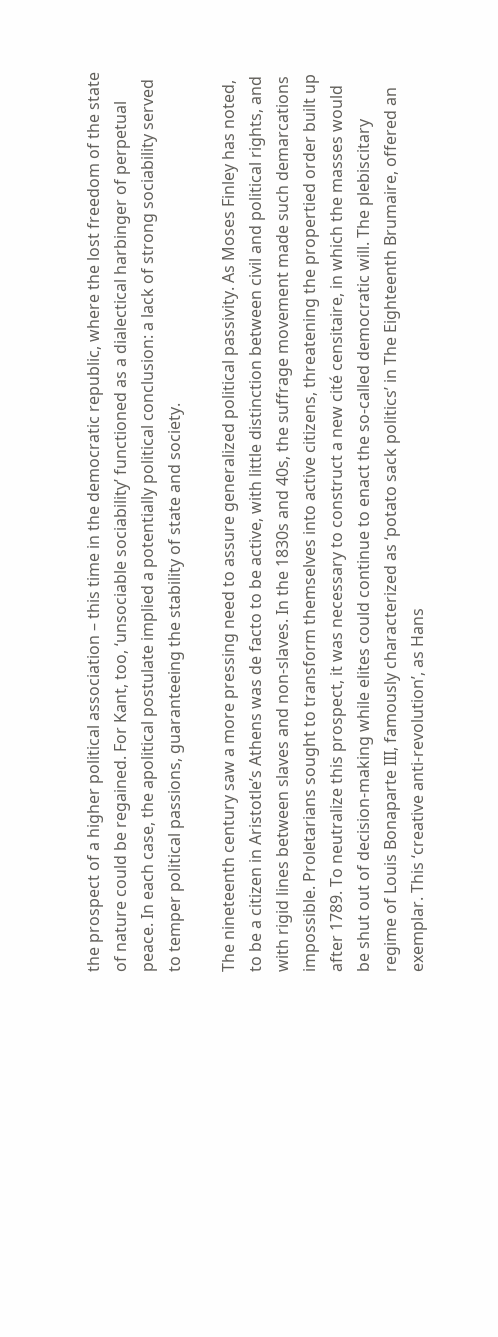the prospect of a higher political association – this time in the democratic republic, where the lost freedom of the state of nature could be regained. For Kant, too, ‘unsociable sociability’ functioned as a dialectical harbinger of perpetual peace. In each case, the apolitical postulate implied a potentially political conclusion: a lack of strong sociability served to temper political passions, guaranteeing the stability of state and society.

The nineteenth century saw a more pressing need to assure generalized political passivity. As Moses Finley has noted, to be a citizen in Aristotle’s Athens was de facto to be active, with little distinction between civil and political rights, and with rigid lines between slaves and non-slaves. In the 1830s and 40s, the suffrage movement made such demarcations impossible. Proletarians sought to transform themselves into active citizens, threatening the propertied order built up after 1789. To neutralize this prospect, it was necessary to construct a new cité censitaire, in which the masses would be shut out of decision-making while elites could continue to enact the so-called democratic will. The plebiscitary regime of Louis Bonaparte III, famously characterized as ‘potato sack politics’ in The Eighteenth Brumaire, offered an exemplar. This ‘creative anti-revolution’, as Hans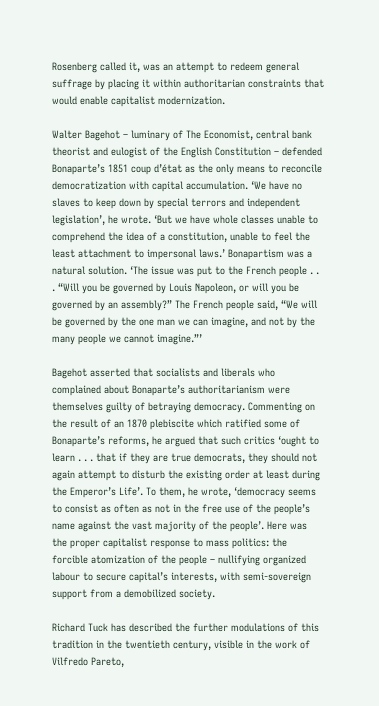Rosenberg called it, was an attempt to redeem general suffrage by placing it within authoritarian constraints that would enable capitalist modernization.

Walter Bagehot – luminary of The Economist, central bank theorist and eulogist of the English Constitution – defended Bonaparte’s 1851 coup d’état as the only means to reconcile democratization with capital accumulation. ‘We have no slaves to keep down by special terrors and independent legislation’, he wrote. ‘But we have whole classes unable to comprehend the idea of a constitution, unable to feel the least attachment to impersonal laws.’ Bonapartism was a natural solution. ‘The issue was put to the French people . . . “Will you be governed by Louis Napoleon, or will you be governed by an assembly?” The French people said, “We will be governed by the one man we can imagine, and not by the many people we cannot imagine.”’

Bagehot asserted that socialists and liberals who complained about Bonaparte’s authoritarianism were themselves guilty of betraying democracy. Commenting on the result of an 1870 plebiscite which ratified some of Bonaparte’s reforms, he argued that such critics ‘ought to learn . . . that if they are true democrats, they should not again attempt to disturb the existing order at least during the Emperor’s Life’. To them, he wrote, ‘democracy seems to consist as often as not in the free use of the people’s name against the vast majority of the people’. Here was the proper capitalist response to mass politics: the forcible atomization of the people – nullifying organized labour to secure capital’s interests, with semi-sovereign support from a demobilized society.

Richard Tuck has described the further modulations of this tradition in the twentieth century, visible in the work of Vilfredo Pareto,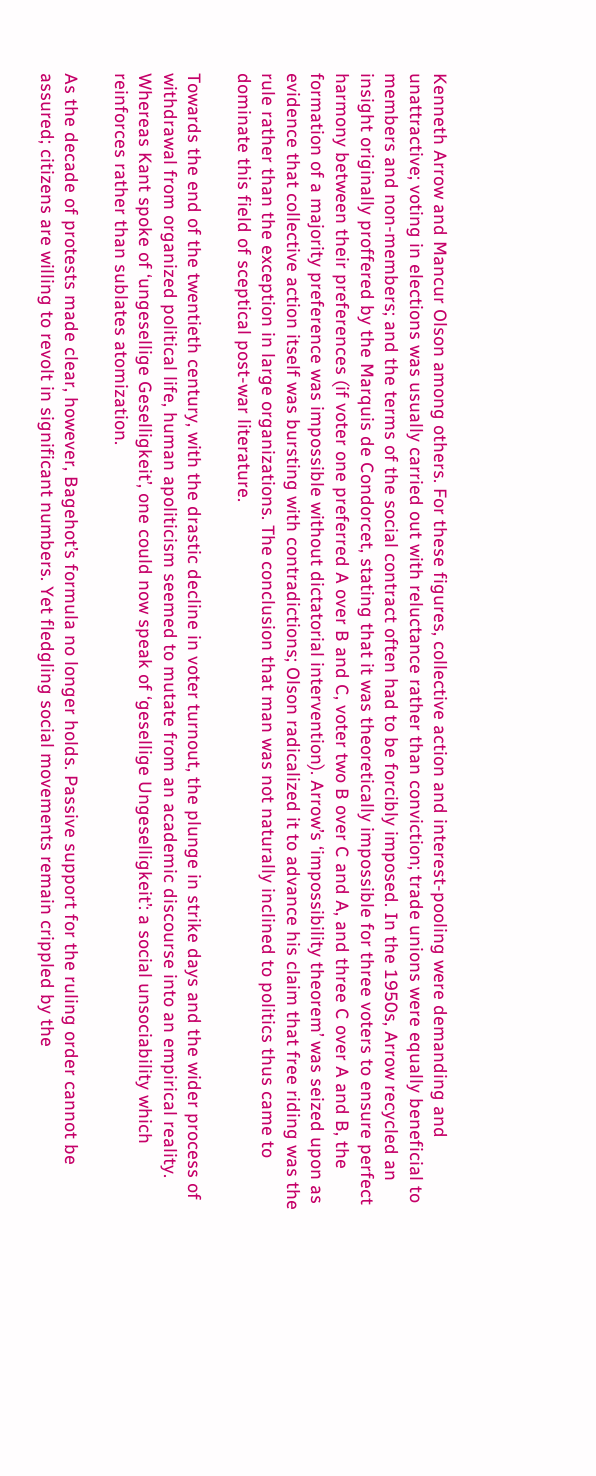Kenneth Arrow and Mancur Olson among others. For these figures, collective action and interest-pooling were demanding and unattractive; voting in elections was usually carried out with reluctance rather than conviction; trade unions were equally beneficial to members and non-members; and the terms of the social contract often had to be forcibly imposed. In the 1950s, Arrow recycled an insight originally proffered by the Marquis de Condorcet, stating that it was theoretically impossible for three voters to ensure perfect harmony between their preferences (if voter one preferred A over B and C, voter two B over C and A, and three C over A and B, the formation of a majority preference was impossible without dictatorial intervention). Arrow’s ‘impossibility theorem’ was seized upon as evidence that collective action itself was bursting with contradictions; Olson radicalized it to advance his claim that free riding was the rule rather than the exception in large organizations. The conclusion that man was not naturally inclined to politics thus came to dominate this field of sceptical post-war literature.

Towards the end of the twentieth century, with the drastic decline in voter turnout, the plunge in strike days and the wider process of withdrawal from organized political life, human apoliticism seemed to mutate from an academic discourse into an empirical reality. Whereas Kant spoke of ‘ungesellige Geselligkeit’, one could now speak of ‘gesellige Ungeselligkeit’: a social unsociability which reinforces rather than sublates atomization.

As the decade of protests made clear, however, Bagehot’s formula no longer holds. Passive support for the ruling order cannot be assured; citizens are willing to revolt in significant numbers. Yet fledgling social movements remain crippled by the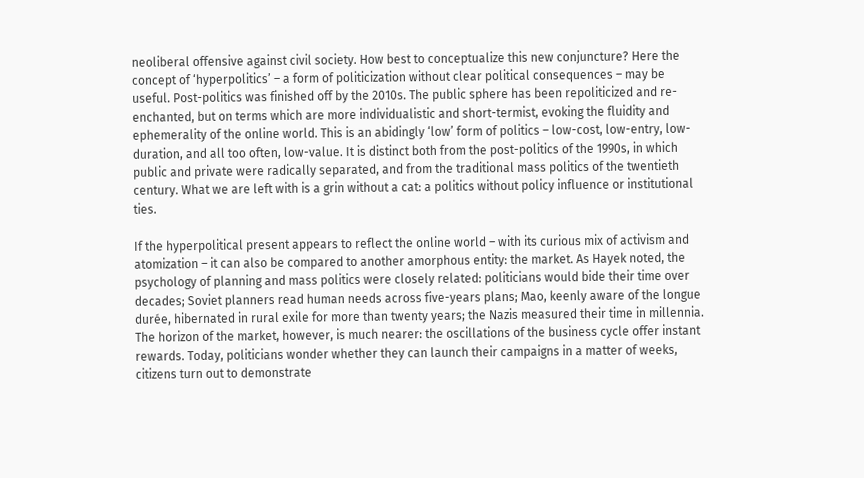neoliberal offensive against civil society. How best to conceptualize this new conjuncture? Here the concept of ‘hyperpolitics’ – a form of politicization without clear political consequences – may be useful. Post-politics was finished off by the 2010s. The public sphere has been repoliticized and re-enchanted, but on terms which are more individualistic and short-termist, evoking the fluidity and ephemerality of the online world. This is an abidingly ‘low’ form of politics – low-cost, low-entry, low-duration, and all too often, low-value. It is distinct both from the post-politics of the 1990s, in which public and private were radically separated, and from the traditional mass politics of the twentieth century. What we are left with is a grin without a cat: a politics without policy influence or institutional ties.

If the hyperpolitical present appears to reflect the online world – with its curious mix of activism and atomization – it can also be compared to another amorphous entity: the market. As Hayek noted, the psychology of planning and mass politics were closely related: politicians would bide their time over decades; Soviet planners read human needs across five-years plans; Mao, keenly aware of the longue durée, hibernated in rural exile for more than twenty years; the Nazis measured their time in millennia. The horizon of the market, however, is much nearer: the oscillations of the business cycle offer instant rewards. Today, politicians wonder whether they can launch their campaigns in a matter of weeks, citizens turn out to demonstrate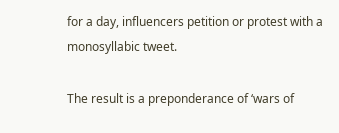for a day, influencers petition or protest with a monosyllabic tweet.

The result is a preponderance of ‘wars of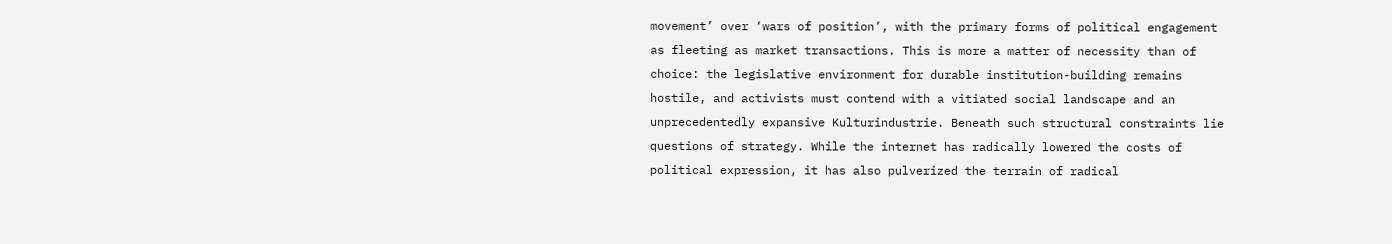movement’ over ‘wars of position’, with the primary forms of political engagement as fleeting as market transactions. This is more a matter of necessity than of choice: the legislative environment for durable institution-building remains hostile, and activists must contend with a vitiated social landscape and an unprecedentedly expansive Kulturindustrie. Beneath such structural constraints lie questions of strategy. While the internet has radically lowered the costs of political expression, it has also pulverized the terrain of radical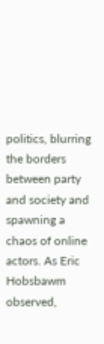politics, blurring the borders between party and society and spawning a chaos of online actors. As Eric Hobsbawm observed,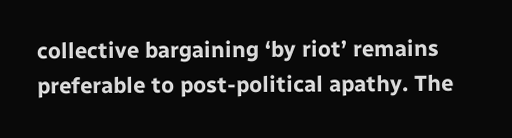collective bargaining ‘by riot’ remains preferable to post-political apathy. The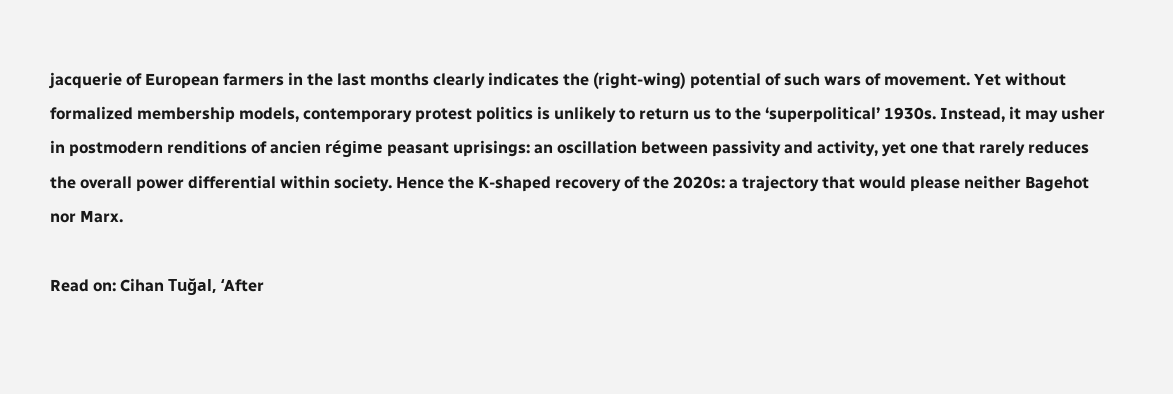jacquerie of European farmers in the last months clearly indicates the (right-wing) potential of such wars of movement. Yet without formalized membership models, contemporary protest politics is unlikely to return us to the ‘superpolitical’ 1930s. Instead, it may usher in postmodern renditions of ancien régime peasant uprisings: an oscillation between passivity and activity, yet one that rarely reduces the overall power differential within society. Hence the K-shaped recovery of the 2020s: a trajectory that would please neither Bagehot nor Marx.

Read on: Cihan Tuğal, ‘After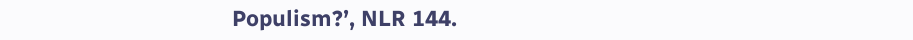Populism?’, NLR 144.